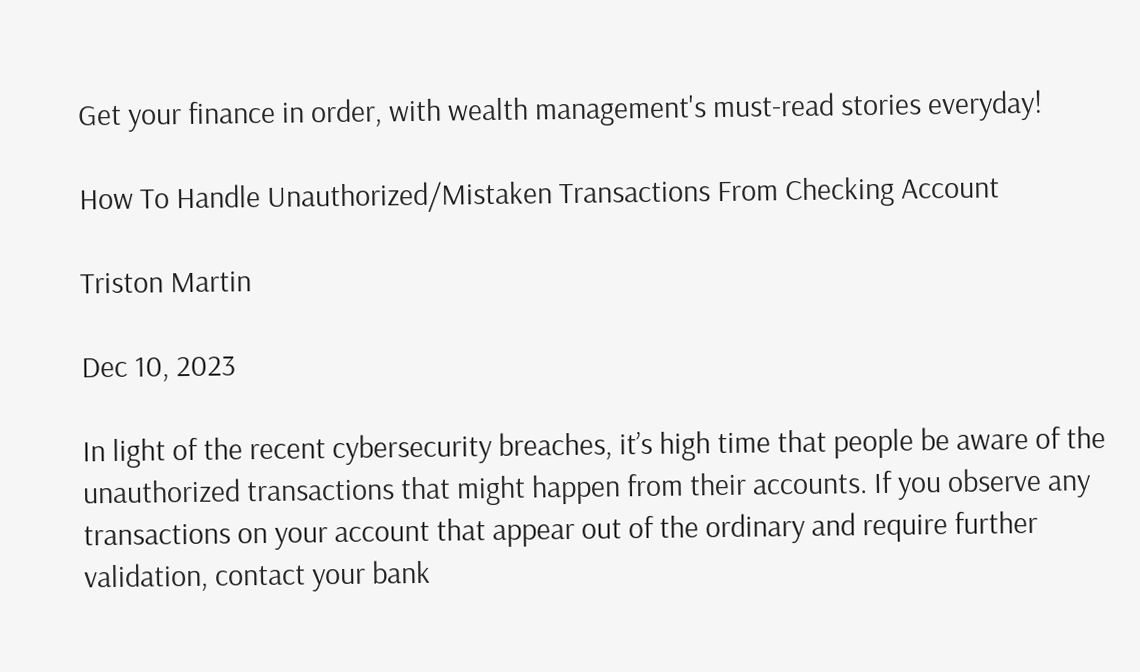Get your finance in order, with wealth management's must-read stories everyday!

How To Handle Unauthorized/Mistaken Transactions From Checking Account

Triston Martin

Dec 10, 2023

In light of the recent cybersecurity breaches, it’s high time that people be aware of the unauthorized transactions that might happen from their accounts. If you observe any transactions on your account that appear out of the ordinary and require further validation, contact your bank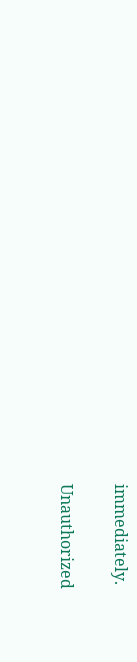immediately.

Unauthorized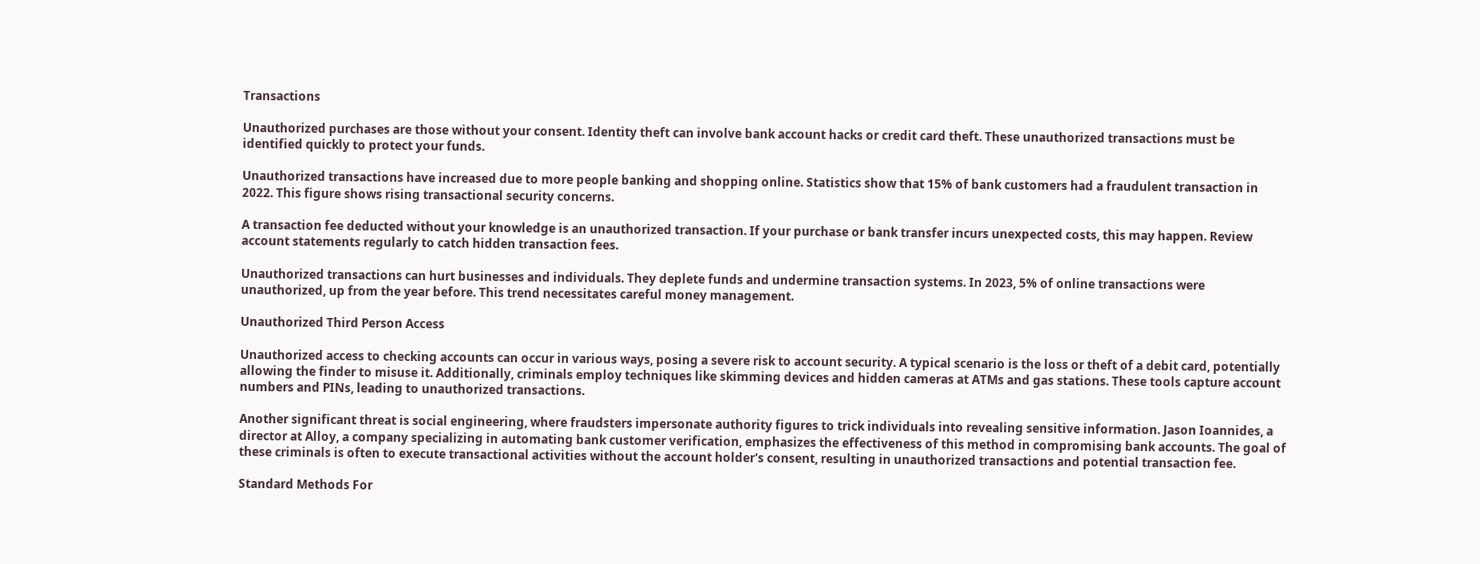Transactions

Unauthorized purchases are those without your consent. Identity theft can involve bank account hacks or credit card theft. These unauthorized transactions must be identified quickly to protect your funds.

Unauthorized transactions have increased due to more people banking and shopping online. Statistics show that 15% of bank customers had a fraudulent transaction in 2022. This figure shows rising transactional security concerns.

A transaction fee deducted without your knowledge is an unauthorized transaction. If your purchase or bank transfer incurs unexpected costs, this may happen. Review account statements regularly to catch hidden transaction fees.

Unauthorized transactions can hurt businesses and individuals. They deplete funds and undermine transaction systems. In 2023, 5% of online transactions were unauthorized, up from the year before. This trend necessitates careful money management.

Unauthorized Third Person Access

Unauthorized access to checking accounts can occur in various ways, posing a severe risk to account security. A typical scenario is the loss or theft of a debit card, potentially allowing the finder to misuse it. Additionally, criminals employ techniques like skimming devices and hidden cameras at ATMs and gas stations. These tools capture account numbers and PINs, leading to unauthorized transactions.

Another significant threat is social engineering, where fraudsters impersonate authority figures to trick individuals into revealing sensitive information. Jason Ioannides, a director at Alloy, a company specializing in automating bank customer verification, emphasizes the effectiveness of this method in compromising bank accounts. The goal of these criminals is often to execute transactional activities without the account holder's consent, resulting in unauthorized transactions and potential transaction fee.

Standard Methods For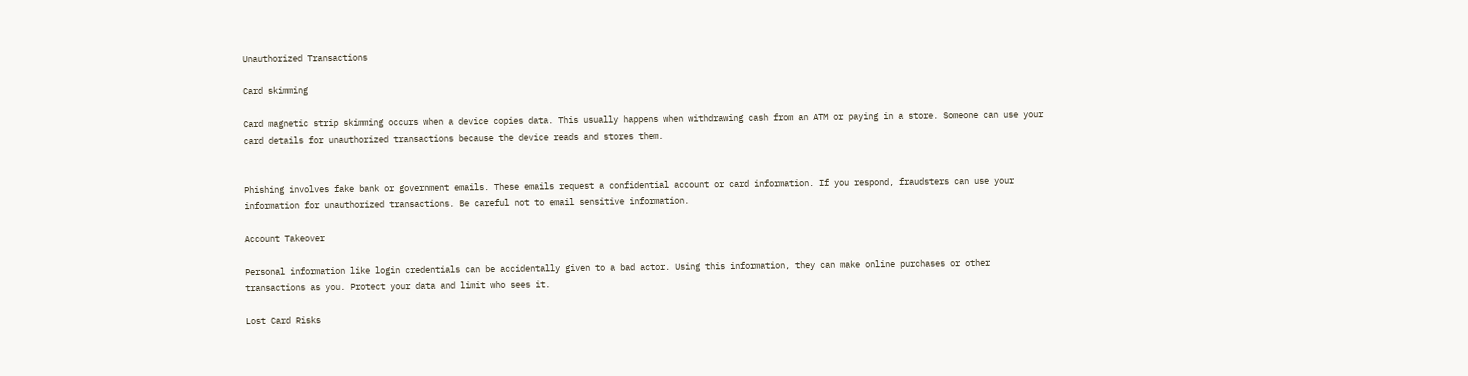Unauthorized Transactions

Card skimming

Card magnetic strip skimming occurs when a device copies data. This usually happens when withdrawing cash from an ATM or paying in a store. Someone can use your card details for unauthorized transactions because the device reads and stores them.


Phishing involves fake bank or government emails. These emails request a confidential account or card information. If you respond, fraudsters can use your information for unauthorized transactions. Be careful not to email sensitive information.

Account Takeover

Personal information like login credentials can be accidentally given to a bad actor. Using this information, they can make online purchases or other transactions as you. Protect your data and limit who sees it.

Lost Card Risks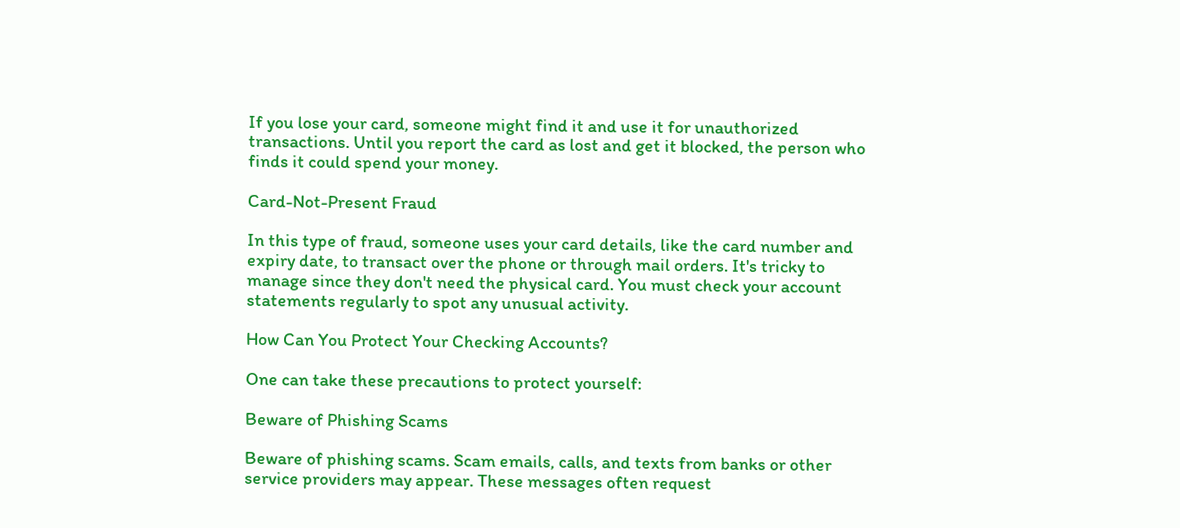If you lose your card, someone might find it and use it for unauthorized transactions. Until you report the card as lost and get it blocked, the person who finds it could spend your money.

Card-Not-Present Fraud

In this type of fraud, someone uses your card details, like the card number and expiry date, to transact over the phone or through mail orders. It's tricky to manage since they don't need the physical card. You must check your account statements regularly to spot any unusual activity.

How Can You Protect Your Checking Accounts?

One can take these precautions to protect yourself:

Beware of Phishing Scams

Beware of phishing scams. Scam emails, calls, and texts from banks or other service providers may appear. These messages often request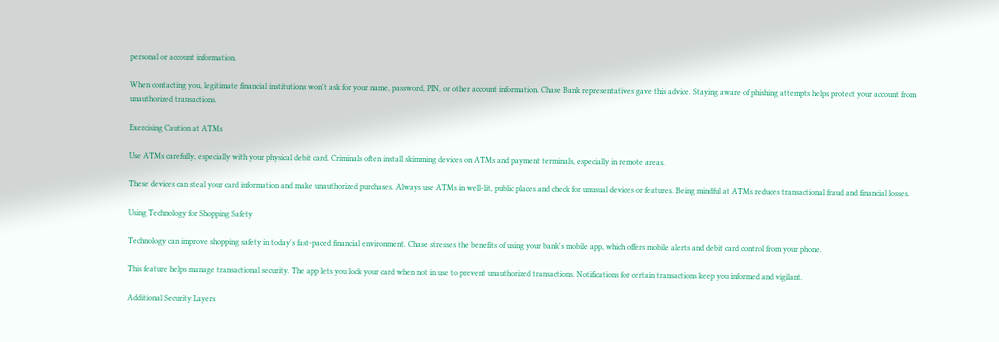personal or account information.

When contacting you, legitimate financial institutions won't ask for your name, password, PIN, or other account information. Chase Bank representatives gave this advice. Staying aware of phishing attempts helps protect your account from unauthorized transactions.

Exercising Caution at ATMs

Use ATMs carefully, especially with your physical debit card. Criminals often install skimming devices on ATMs and payment terminals, especially in remote areas.

These devices can steal your card information and make unauthorized purchases. Always use ATMs in well-lit, public places and check for unusual devices or features. Being mindful at ATMs reduces transactional fraud and financial losses.

Using Technology for Shopping Safety

Technology can improve shopping safety in today's fast-paced financial environment. Chase stresses the benefits of using your bank's mobile app, which offers mobile alerts and debit card control from your phone.

This feature helps manage transactional security. The app lets you lock your card when not in use to prevent unauthorized transactions. Notifications for certain transactions keep you informed and vigilant.

Additional Security Layers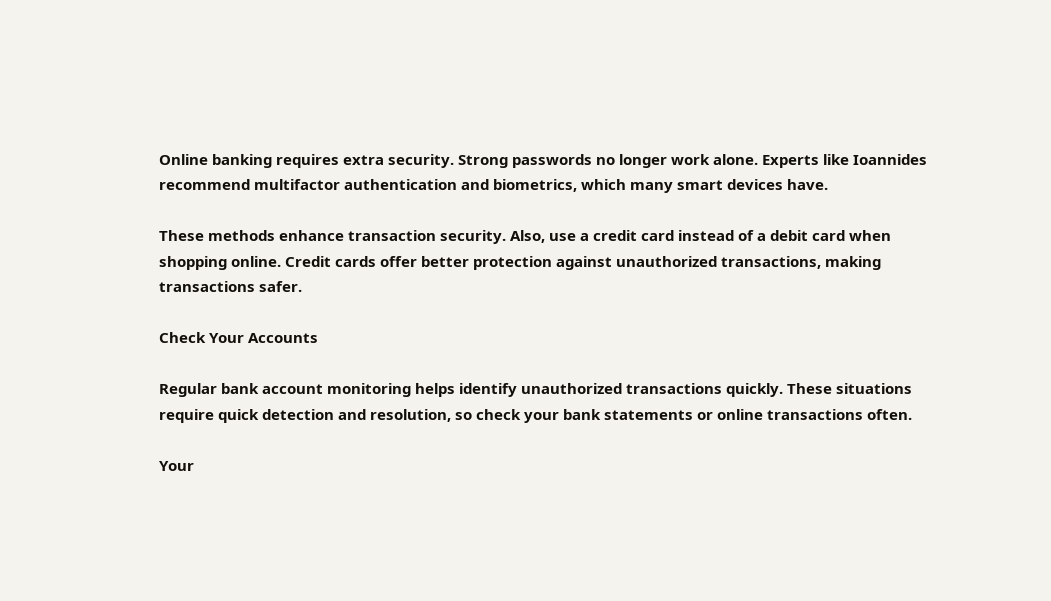Online banking requires extra security. Strong passwords no longer work alone. Experts like Ioannides recommend multifactor authentication and biometrics, which many smart devices have.

These methods enhance transaction security. Also, use a credit card instead of a debit card when shopping online. Credit cards offer better protection against unauthorized transactions, making transactions safer.

Check Your Accounts

Regular bank account monitoring helps identify unauthorized transactions quickly. These situations require quick detection and resolution, so check your bank statements or online transactions often.

Your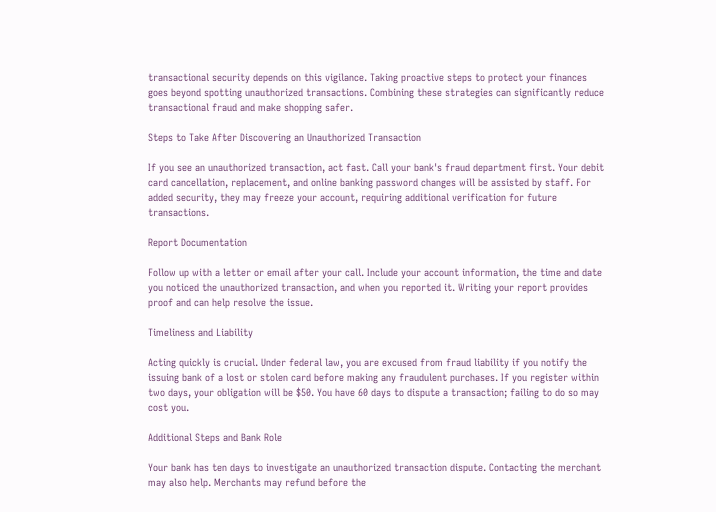transactional security depends on this vigilance. Taking proactive steps to protect your finances goes beyond spotting unauthorized transactions. Combining these strategies can significantly reduce transactional fraud and make shopping safer.

Steps to Take After Discovering an Unauthorized Transaction

If you see an unauthorized transaction, act fast. Call your bank's fraud department first. Your debit card cancellation, replacement, and online banking password changes will be assisted by staff. For added security, they may freeze your account, requiring additional verification for future transactions.

Report Documentation

Follow up with a letter or email after your call. Include your account information, the time and date you noticed the unauthorized transaction, and when you reported it. Writing your report provides proof and can help resolve the issue.

Timeliness and Liability

Acting quickly is crucial. Under federal law, you are excused from fraud liability if you notify the issuing bank of a lost or stolen card before making any fraudulent purchases. If you register within two days, your obligation will be $50. You have 60 days to dispute a transaction; failing to do so may cost you.

Additional Steps and Bank Role

Your bank has ten days to investigate an unauthorized transaction dispute. Contacting the merchant may also help. Merchants may refund before the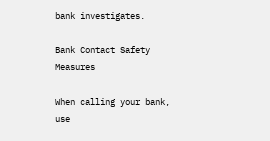bank investigates.

Bank Contact Safety Measures

When calling your bank, use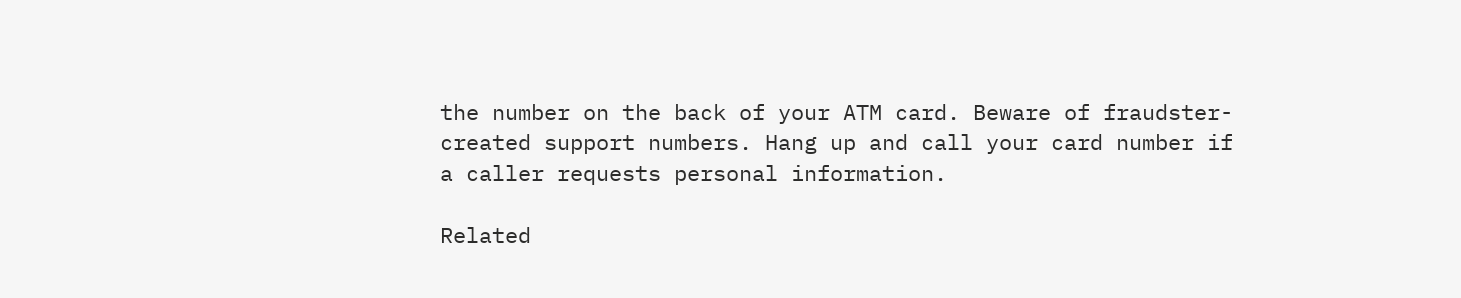the number on the back of your ATM card. Beware of fraudster-created support numbers. Hang up and call your card number if a caller requests personal information.

Related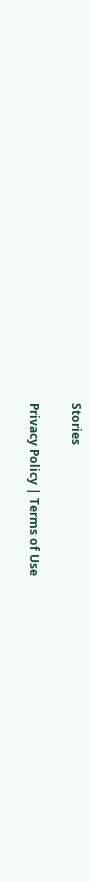Stories

Privacy Policy | Terms of Use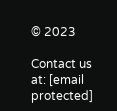© 2023

Contact us at: [email protected]